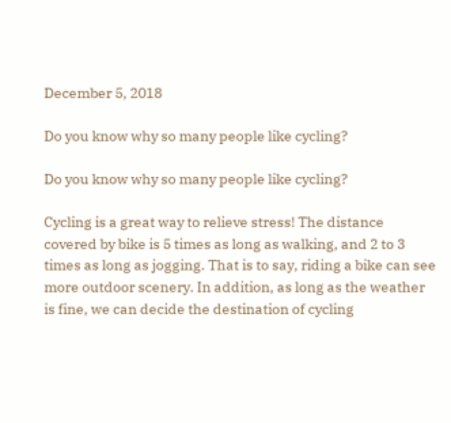December 5, 2018

Do you know why so many people like cycling?

Do you know why so many people like cycling?

Cycling is a great way to relieve stress! The distance covered by bike is 5 times as long as walking, and 2 to 3 times as long as jogging. That is to say, riding a bike can see more outdoor scenery. In addition, as long as the weather is fine, we can decide the destination of cycling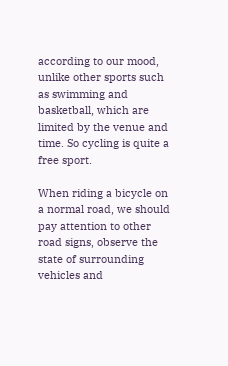according to our mood, unlike other sports such as swimming and basketball, which are limited by the venue and time. So cycling is quite a free sport.

When riding a bicycle on a normal road, we should pay attention to other road signs, observe the state of surrounding vehicles and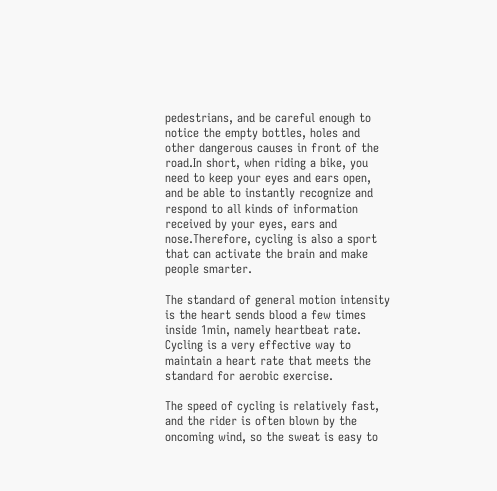pedestrians, and be careful enough to notice the empty bottles, holes and other dangerous causes in front of the road.In short, when riding a bike, you need to keep your eyes and ears open, and be able to instantly recognize and respond to all kinds of information received by your eyes, ears and nose.Therefore, cycling is also a sport that can activate the brain and make people smarter.

The standard of general motion intensity is the heart sends blood a few times inside 1min, namely heartbeat rate. Cycling is a very effective way to maintain a heart rate that meets the standard for aerobic exercise.

The speed of cycling is relatively fast, and the rider is often blown by the oncoming wind, so the sweat is easy to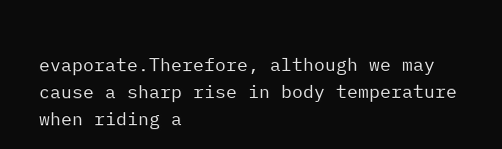evaporate.Therefore, although we may cause a sharp rise in body temperature when riding a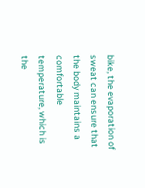bike, the evaporation of sweat can ensure that the body maintains a comfortable temperature, which is the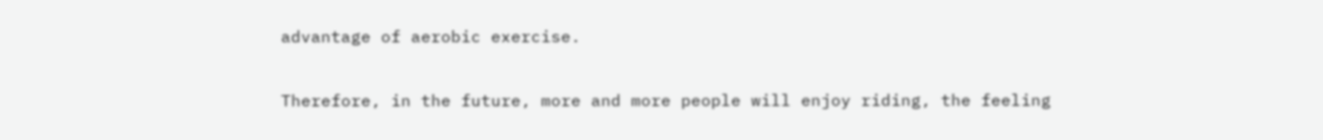advantage of aerobic exercise.

Therefore, in the future, more and more people will enjoy riding, the feeling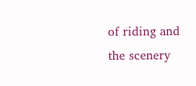of riding and the scenery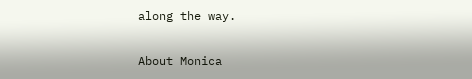along the way.

About Monica